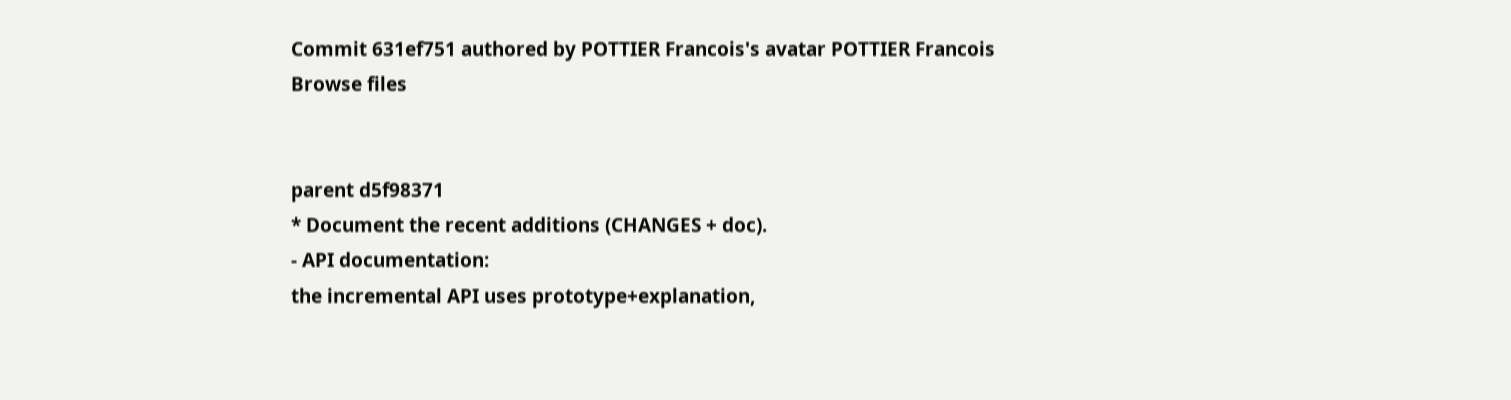Commit 631ef751 authored by POTTIER Francois's avatar POTTIER Francois
Browse files


parent d5f98371
* Document the recent additions (CHANGES + doc).
- API documentation:
the incremental API uses prototype+explanation,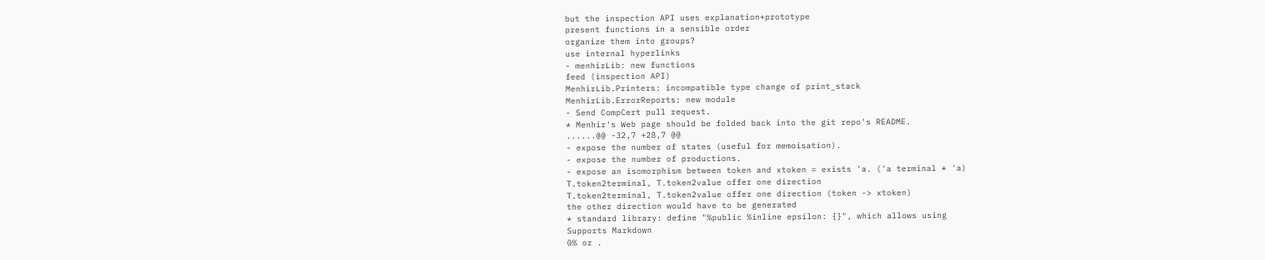but the inspection API uses explanation+prototype
present functions in a sensible order
organize them into groups?
use internal hyperlinks
- menhirLib: new functions
feed (inspection API)
MenhirLib.Printers: incompatible type change of print_stack
MenhirLib.ErrorReports: new module
- Send CompCert pull request.
* Menhir's Web page should be folded back into the git repo's README.
......@@ -32,7 +28,7 @@
- expose the number of states (useful for memoisation).
- expose the number of productions.
- expose an isomorphism between token and xtoken = exists 'a. ('a terminal * 'a)
T.token2terminal, T.token2value offer one direction
T.token2terminal, T.token2value offer one direction (token -> xtoken)
the other direction would have to be generated
* standard library: define "%public %inline epsilon: {}", which allows using
Supports Markdown
0% or .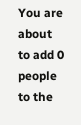You are about to add 0 people to the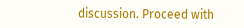discussion. Proceed with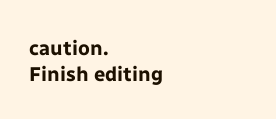caution.
Finish editing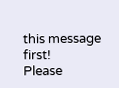this message first!
Please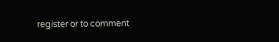register or to comment